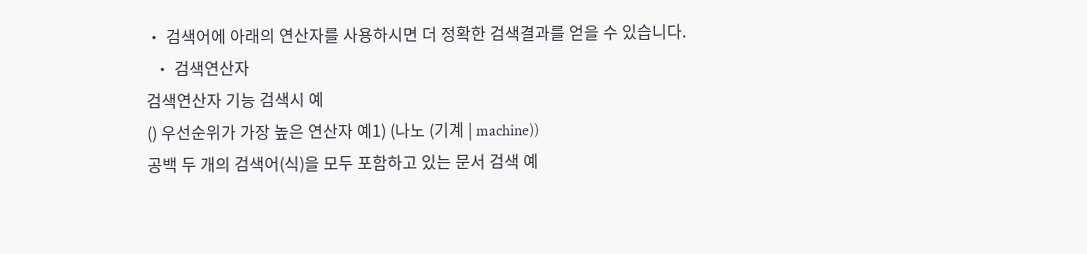• 검색어에 아래의 연산자를 사용하시면 더 정확한 검색결과를 얻을 수 있습니다.
  • 검색연산자
검색연산자 기능 검색시 예
() 우선순위가 가장 높은 연산자 예1) (나노 (기계 | machine))
공백 두 개의 검색어(식)을 모두 포함하고 있는 문서 검색 예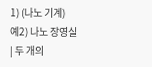1) (나노 기계)
예2) 나노 장영실
| 두 개의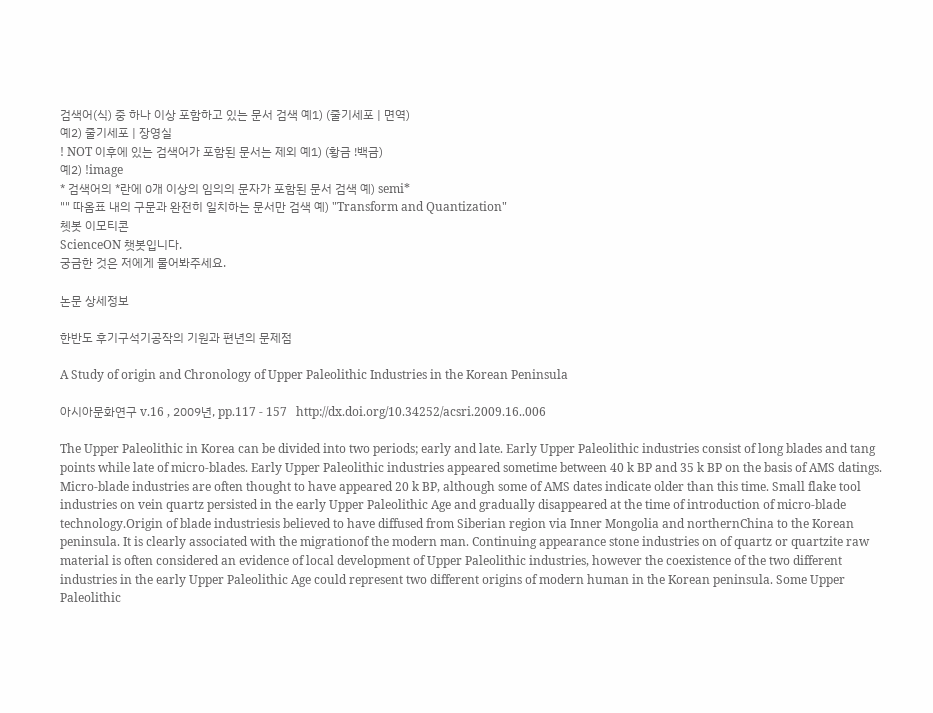검색어(식) 중 하나 이상 포함하고 있는 문서 검색 예1) (줄기세포 | 면역)
예2) 줄기세포 | 장영실
! NOT 이후에 있는 검색어가 포함된 문서는 제외 예1) (황금 !백금)
예2) !image
* 검색어의 *란에 0개 이상의 임의의 문자가 포함된 문서 검색 예) semi*
"" 따옴표 내의 구문과 완전히 일치하는 문서만 검색 예) "Transform and Quantization"
쳇봇 이모티콘
ScienceON 챗봇입니다.
궁금한 것은 저에게 물어봐주세요.

논문 상세정보

한반도 후기구석기공작의 기원과 편년의 문제점

A Study of origin and Chronology of Upper Paleolithic Industries in the Korean Peninsula

아시아문화연구 v.16 , 2009년, pp.117 - 157   http://dx.doi.org/10.34252/acsri.2009.16..006

The Upper Paleolithic in Korea can be divided into two periods; early and late. Early Upper Paleolithic industries consist of long blades and tang points while late of micro-blades. Early Upper Paleolithic industries appeared sometime between 40 k BP and 35 k BP on the basis of AMS datings. Micro-blade industries are often thought to have appeared 20 k BP, although some of AMS dates indicate older than this time. Small flake tool industries on vein quartz persisted in the early Upper Paleolithic Age and gradually disappeared at the time of introduction of micro-blade technology.Origin of blade industriesis believed to have diffused from Siberian region via Inner Mongolia and northernChina to the Korean peninsula. It is clearly associated with the migrationof the modern man. Continuing appearance stone industries on of quartz or quartzite raw material is often considered an evidence of local development of Upper Paleolithic industries, however the coexistence of the two different industries in the early Upper Paleolithic Age could represent two different origins of modern human in the Korean peninsula. Some Upper Paleolithic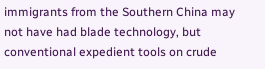immigrants from the Southern China may not have had blade technology, but conventional expedient tools on crude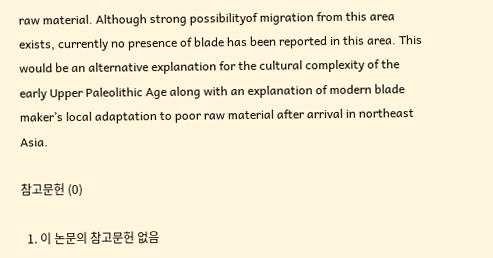raw material. Although strong possibilityof migration from this area exists, currently no presence of blade has been reported in this area. This would be an alternative explanation for the cultural complexity of the early Upper Paleolithic Age along with an explanation of modern blade maker’s local adaptation to poor raw material after arrival in northeast Asia.

참고문헌 (0)

  1. 이 논문의 참고문헌 없음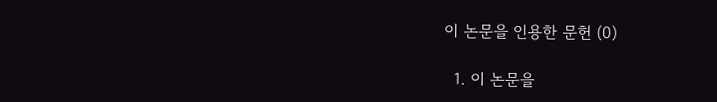이 논문을 인용한 문헌 (0)

  1. 이 논문을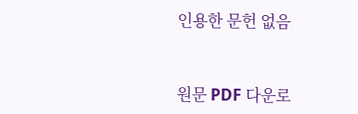인용한 문헌 없음


원문 PDF 다운로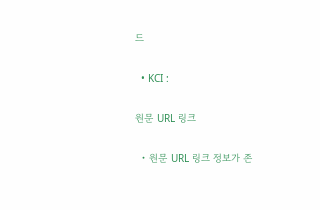드

  • KCI :

원문 URL 링크

  • 원문 URL 링크 정보가 존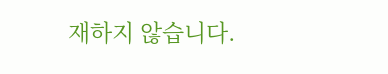재하지 않습니다.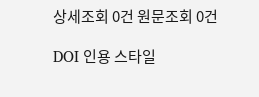상세조회 0건 원문조회 0건

DOI 인용 스타일